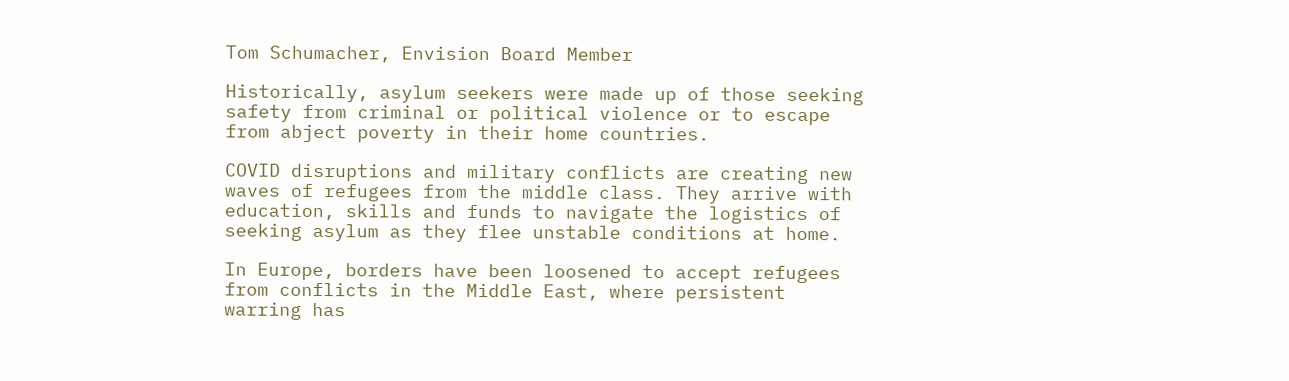Tom Schumacher, Envision Board Member

Historically, asylum seekers were made up of those seeking safety from criminal or political violence or to escape from abject poverty in their home countries.

COVID disruptions and military conflicts are creating new waves of refugees from the middle class. They arrive with education, skills and funds to navigate the logistics of seeking asylum as they flee unstable conditions at home.

In Europe, borders have been loosened to accept refugees from conflicts in the Middle East, where persistent warring has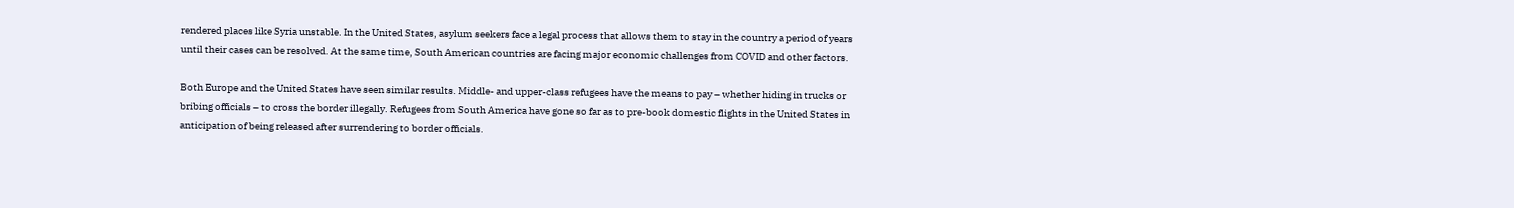rendered places like Syria unstable. In the United States, asylum seekers face a legal process that allows them to stay in the country a period of years until their cases can be resolved. At the same time, South American countries are facing major economic challenges from COVID and other factors.

Both Europe and the United States have seen similar results. Middle- and upper-class refugees have the means to pay – whether hiding in trucks or bribing officials – to cross the border illegally. Refugees from South America have gone so far as to pre-book domestic flights in the United States in anticipation of being released after surrendering to border officials.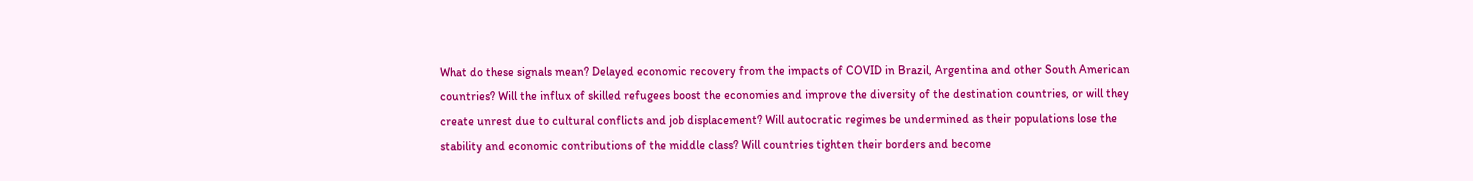What do these signals mean? Delayed economic recovery from the impacts of COVID in Brazil, Argentina and other South American countries? Will the influx of skilled refugees boost the economies and improve the diversity of the destination countries, or will they create unrest due to cultural conflicts and job displacement? Will autocratic regimes be undermined as their populations lose the stability and economic contributions of the middle class? Will countries tighten their borders and become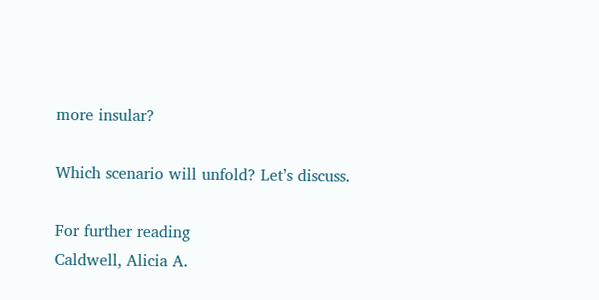more insular?

Which scenario will unfold? Let’s discuss.

For further reading
Caldwell, Alicia A.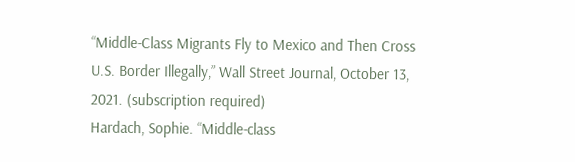“Middle-Class Migrants Fly to Mexico and Then Cross U.S. Border Illegally,” Wall Street Journal, October 13, 2021. (subscription required)
Hardach, Sophie. “Middle-class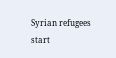Syrian refugees start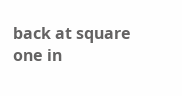back at square one in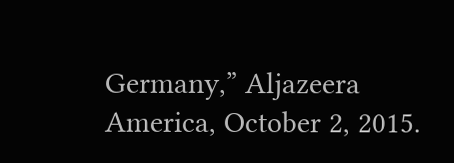Germany,” Aljazeera America, October 2, 2015.